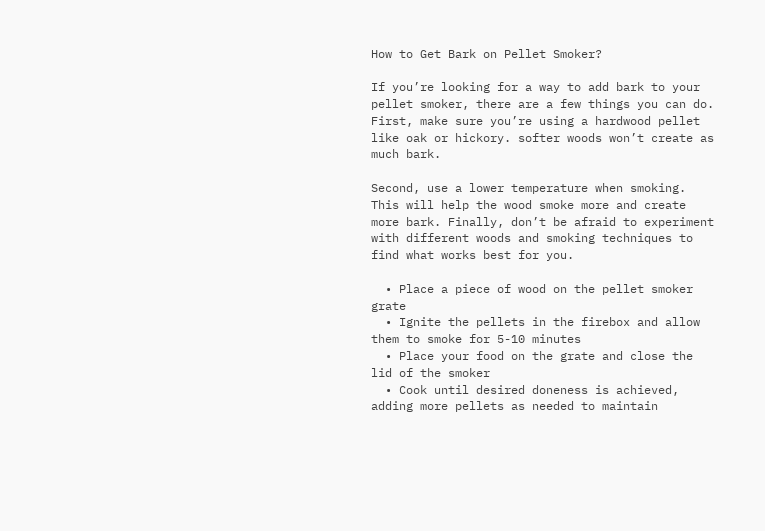How to Get Bark on Pellet Smoker?

If you’re looking for a way to add bark to your pellet smoker, there are a few things you can do. First, make sure you’re using a hardwood pellet like oak or hickory. softer woods won’t create as much bark.

Second, use a lower temperature when smoking. This will help the wood smoke more and create more bark. Finally, don’t be afraid to experiment with different woods and smoking techniques to find what works best for you.

  • Place a piece of wood on the pellet smoker grate
  • Ignite the pellets in the firebox and allow them to smoke for 5-10 minutes
  • Place your food on the grate and close the lid of the smoker
  • Cook until desired doneness is achieved, adding more pellets as needed to maintain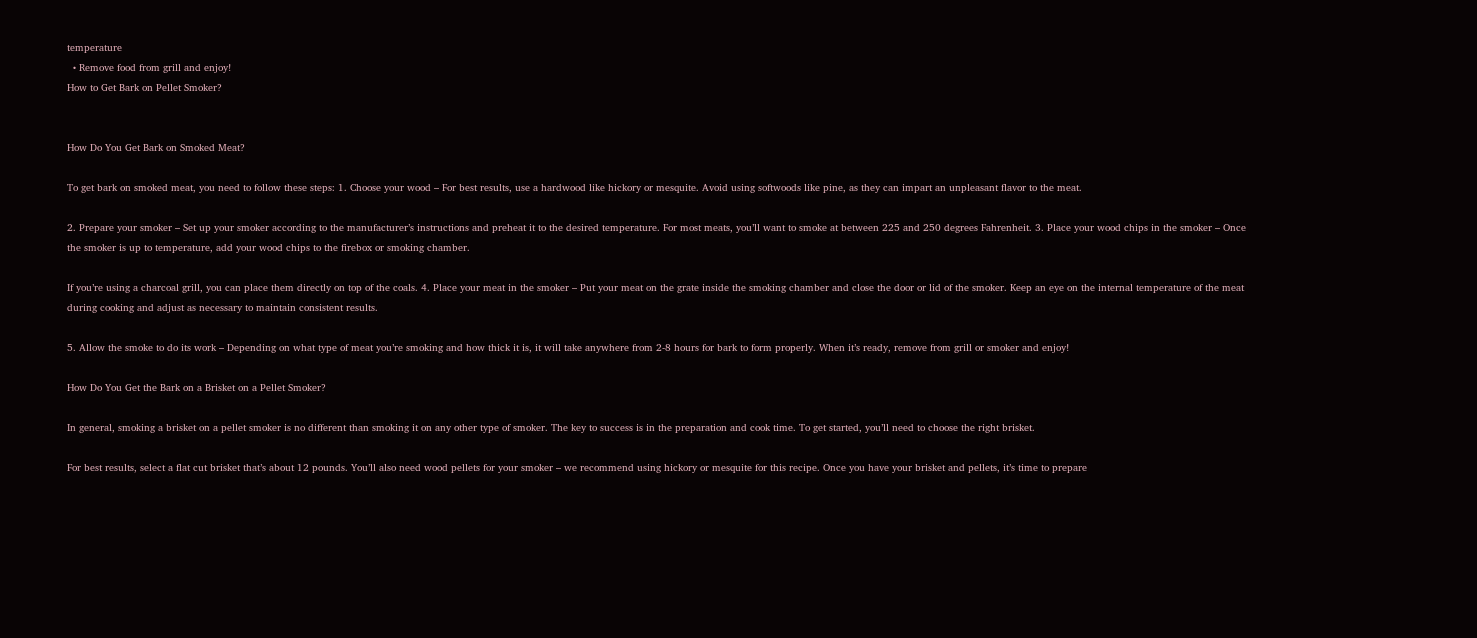temperature
  • Remove food from grill and enjoy!
How to Get Bark on Pellet Smoker?


How Do You Get Bark on Smoked Meat?

To get bark on smoked meat, you need to follow these steps: 1. Choose your wood – For best results, use a hardwood like hickory or mesquite. Avoid using softwoods like pine, as they can impart an unpleasant flavor to the meat.

2. Prepare your smoker – Set up your smoker according to the manufacturer’s instructions and preheat it to the desired temperature. For most meats, you’ll want to smoke at between 225 and 250 degrees Fahrenheit. 3. Place your wood chips in the smoker – Once the smoker is up to temperature, add your wood chips to the firebox or smoking chamber.

If you’re using a charcoal grill, you can place them directly on top of the coals. 4. Place your meat in the smoker – Put your meat on the grate inside the smoking chamber and close the door or lid of the smoker. Keep an eye on the internal temperature of the meat during cooking and adjust as necessary to maintain consistent results.

5. Allow the smoke to do its work – Depending on what type of meat you’re smoking and how thick it is, it will take anywhere from 2-8 hours for bark to form properly. When it’s ready, remove from grill or smoker and enjoy!

How Do You Get the Bark on a Brisket on a Pellet Smoker?

In general, smoking a brisket on a pellet smoker is no different than smoking it on any other type of smoker. The key to success is in the preparation and cook time. To get started, you’ll need to choose the right brisket.

For best results, select a flat cut brisket that’s about 12 pounds. You’ll also need wood pellets for your smoker – we recommend using hickory or mesquite for this recipe. Once you have your brisket and pellets, it’s time to prepare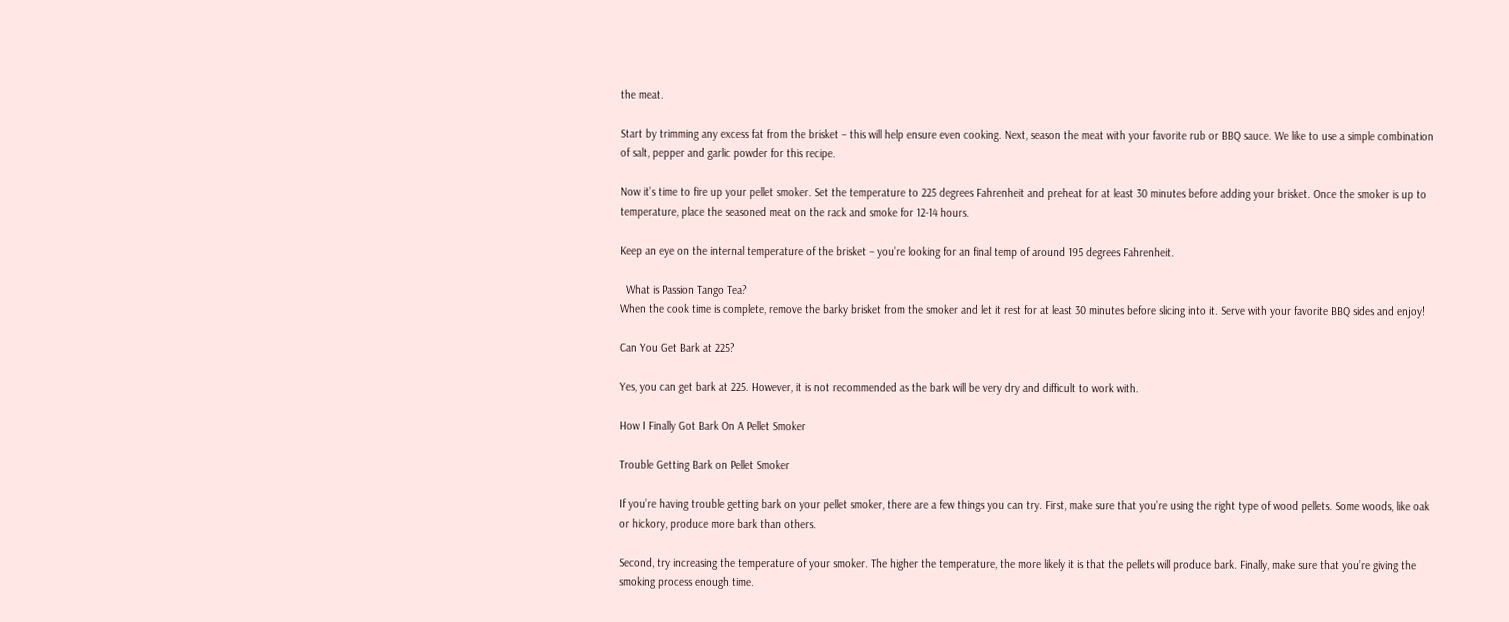the meat.

Start by trimming any excess fat from the brisket – this will help ensure even cooking. Next, season the meat with your favorite rub or BBQ sauce. We like to use a simple combination of salt, pepper and garlic powder for this recipe.

Now it’s time to fire up your pellet smoker. Set the temperature to 225 degrees Fahrenheit and preheat for at least 30 minutes before adding your brisket. Once the smoker is up to temperature, place the seasoned meat on the rack and smoke for 12-14 hours.

Keep an eye on the internal temperature of the brisket – you’re looking for an final temp of around 195 degrees Fahrenheit.

  What is Passion Tango Tea?
When the cook time is complete, remove the barky brisket from the smoker and let it rest for at least 30 minutes before slicing into it. Serve with your favorite BBQ sides and enjoy!

Can You Get Bark at 225?

Yes, you can get bark at 225. However, it is not recommended as the bark will be very dry and difficult to work with.

How I Finally Got Bark On A Pellet Smoker

Trouble Getting Bark on Pellet Smoker

If you’re having trouble getting bark on your pellet smoker, there are a few things you can try. First, make sure that you’re using the right type of wood pellets. Some woods, like oak or hickory, produce more bark than others.

Second, try increasing the temperature of your smoker. The higher the temperature, the more likely it is that the pellets will produce bark. Finally, make sure that you’re giving the smoking process enough time.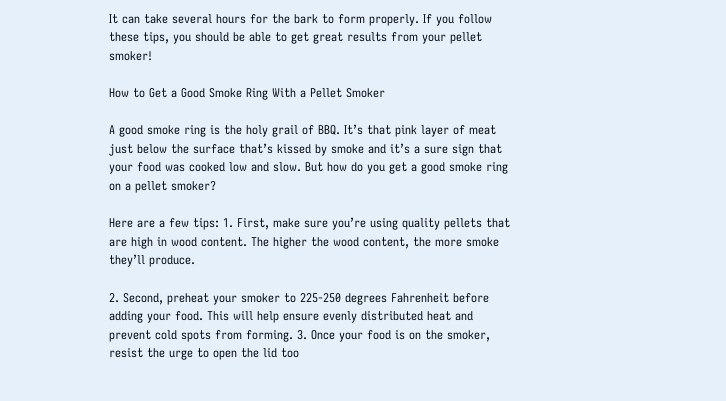It can take several hours for the bark to form properly. If you follow these tips, you should be able to get great results from your pellet smoker!

How to Get a Good Smoke Ring With a Pellet Smoker

A good smoke ring is the holy grail of BBQ. It’s that pink layer of meat just below the surface that’s kissed by smoke and it’s a sure sign that your food was cooked low and slow. But how do you get a good smoke ring on a pellet smoker?

Here are a few tips: 1. First, make sure you’re using quality pellets that are high in wood content. The higher the wood content, the more smoke they’ll produce.

2. Second, preheat your smoker to 225-250 degrees Fahrenheit before adding your food. This will help ensure evenly distributed heat and prevent cold spots from forming. 3. Once your food is on the smoker, resist the urge to open the lid too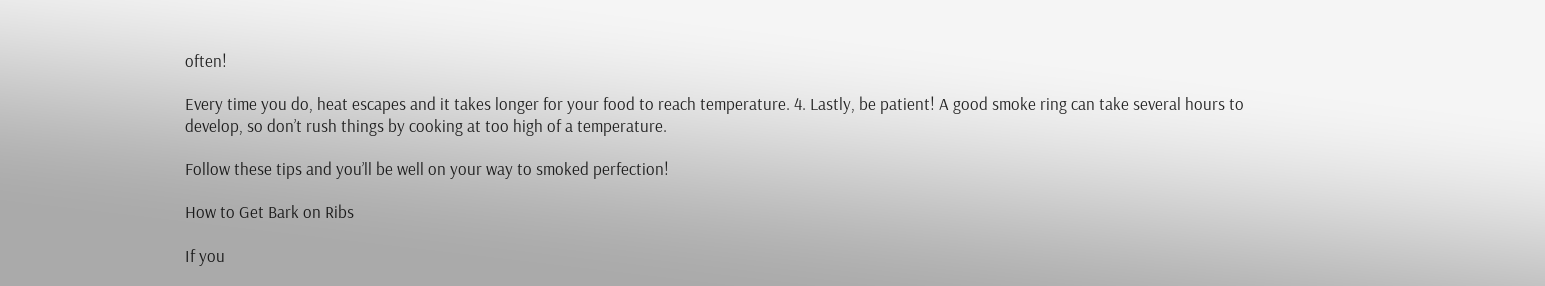often!

Every time you do, heat escapes and it takes longer for your food to reach temperature. 4. Lastly, be patient! A good smoke ring can take several hours to develop, so don’t rush things by cooking at too high of a temperature.

Follow these tips and you’ll be well on your way to smoked perfection!

How to Get Bark on Ribs

If you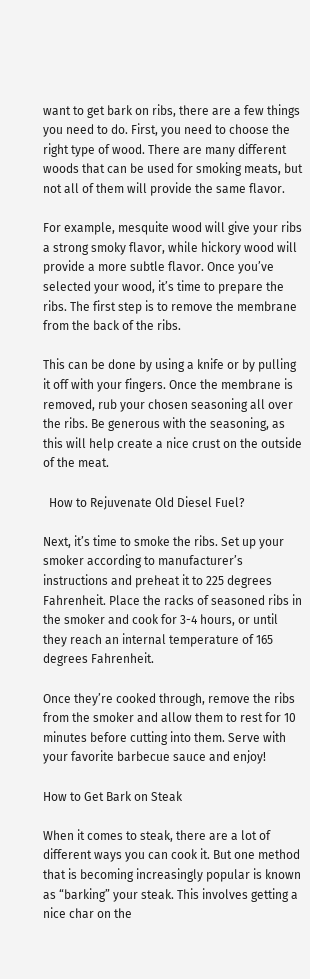want to get bark on ribs, there are a few things you need to do. First, you need to choose the right type of wood. There are many different woods that can be used for smoking meats, but not all of them will provide the same flavor.

For example, mesquite wood will give your ribs a strong smoky flavor, while hickory wood will provide a more subtle flavor. Once you’ve selected your wood, it’s time to prepare the ribs. The first step is to remove the membrane from the back of the ribs.

This can be done by using a knife or by pulling it off with your fingers. Once the membrane is removed, rub your chosen seasoning all over the ribs. Be generous with the seasoning, as this will help create a nice crust on the outside of the meat.

  How to Rejuvenate Old Diesel Fuel?

Next, it’s time to smoke the ribs. Set up your smoker according to manufacturer’s instructions and preheat it to 225 degrees Fahrenheit. Place the racks of seasoned ribs in the smoker and cook for 3-4 hours, or until they reach an internal temperature of 165 degrees Fahrenheit.

Once they’re cooked through, remove the ribs from the smoker and allow them to rest for 10 minutes before cutting into them. Serve with your favorite barbecue sauce and enjoy!

How to Get Bark on Steak

When it comes to steak, there are a lot of different ways you can cook it. But one method that is becoming increasingly popular is known as “barking” your steak. This involves getting a nice char on the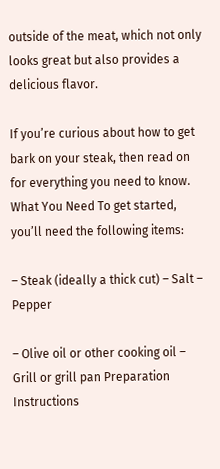outside of the meat, which not only looks great but also provides a delicious flavor.

If you’re curious about how to get bark on your steak, then read on for everything you need to know. What You Need To get started, you’ll need the following items:

– Steak (ideally a thick cut) – Salt – Pepper

– Olive oil or other cooking oil – Grill or grill pan Preparation Instructions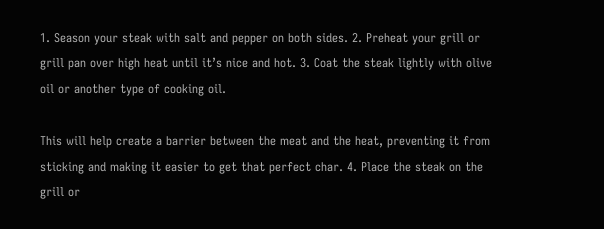1. Season your steak with salt and pepper on both sides. 2. Preheat your grill or grill pan over high heat until it’s nice and hot. 3. Coat the steak lightly with olive oil or another type of cooking oil.

This will help create a barrier between the meat and the heat, preventing it from sticking and making it easier to get that perfect char. 4. Place the steak on the grill or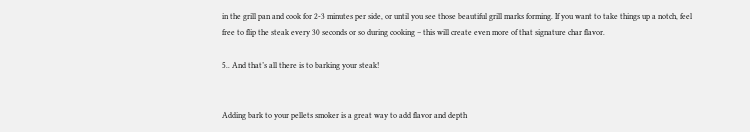in the grill pan and cook for 2-3 minutes per side, or until you see those beautiful grill marks forming. If you want to take things up a notch, feel free to flip the steak every 30 seconds or so during cooking – this will create even more of that signature char flavor.

5.. And that’s all there is to barking your steak!


Adding bark to your pellets smoker is a great way to add flavor and depth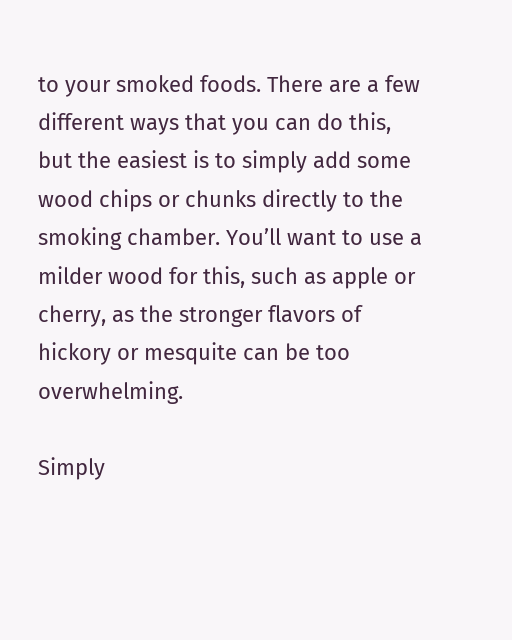to your smoked foods. There are a few different ways that you can do this, but the easiest is to simply add some wood chips or chunks directly to the smoking chamber. You’ll want to use a milder wood for this, such as apple or cherry, as the stronger flavors of hickory or mesquite can be too overwhelming.

Simply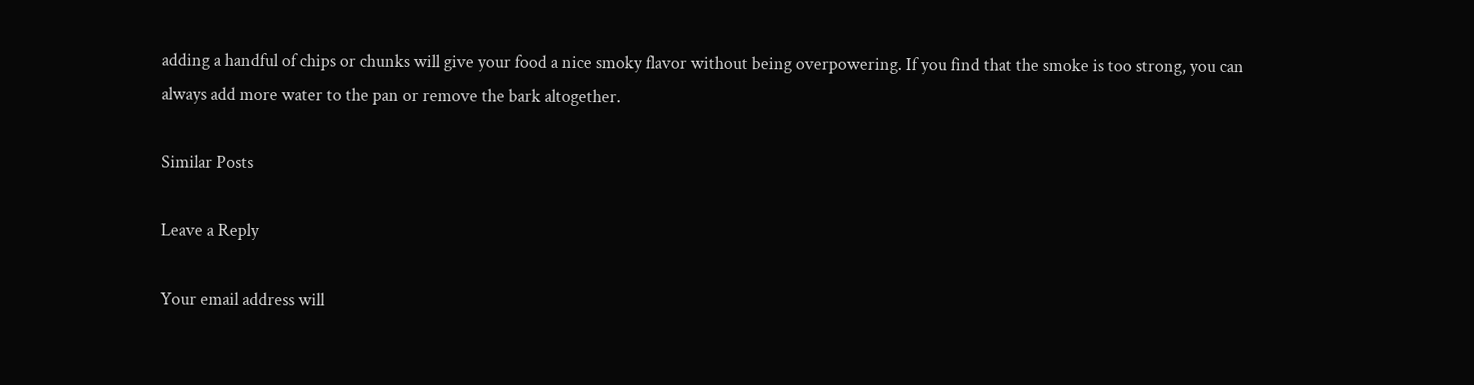adding a handful of chips or chunks will give your food a nice smoky flavor without being overpowering. If you find that the smoke is too strong, you can always add more water to the pan or remove the bark altogether.

Similar Posts

Leave a Reply

Your email address will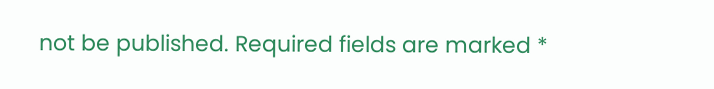not be published. Required fields are marked *